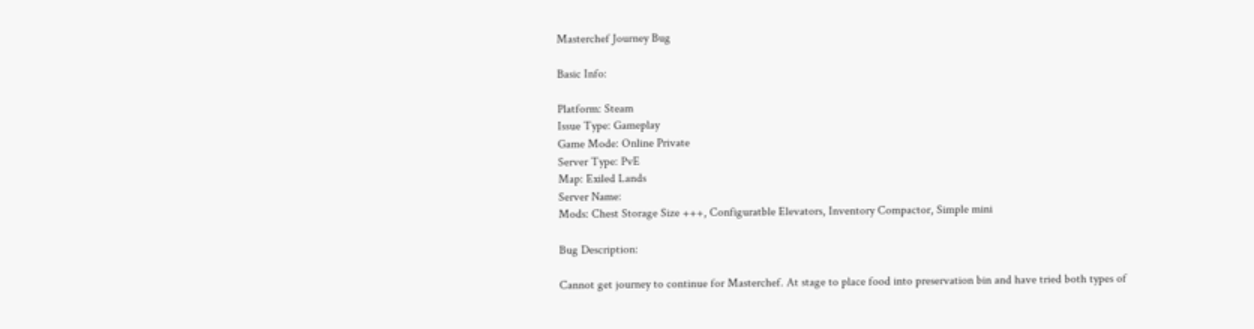Masterchef Journey Bug

Basic Info:

Platform: Steam
Issue Type: Gameplay
Game Mode: Online Private
Server Type: PvE
Map: Exiled Lands
Server Name:
Mods: Chest Storage Size +++, Configuratble Elevators, Inventory Compactor, Simple mini

Bug Description:

Cannot get journey to continue for Masterchef. At stage to place food into preservation bin and have tried both types of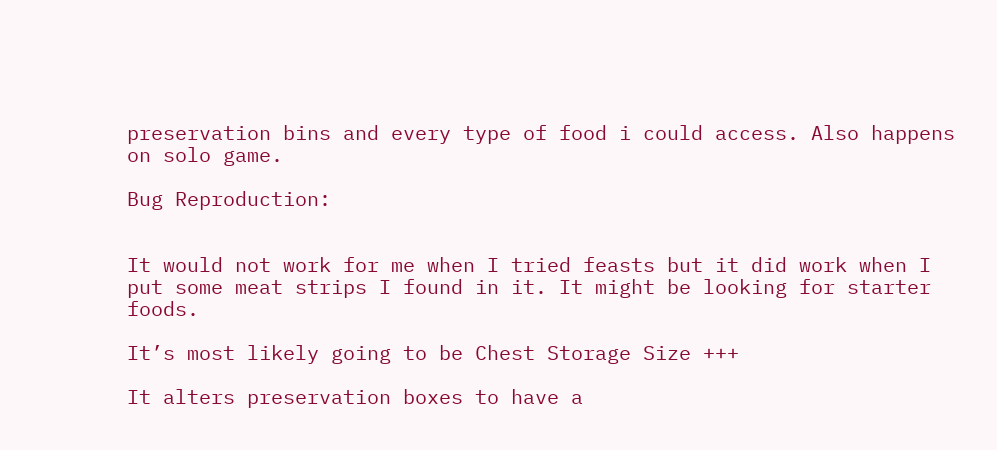preservation bins and every type of food i could access. Also happens on solo game.

Bug Reproduction:


It would not work for me when I tried feasts but it did work when I put some meat strips I found in it. It might be looking for starter foods.

It’s most likely going to be Chest Storage Size +++

It alters preservation boxes to have a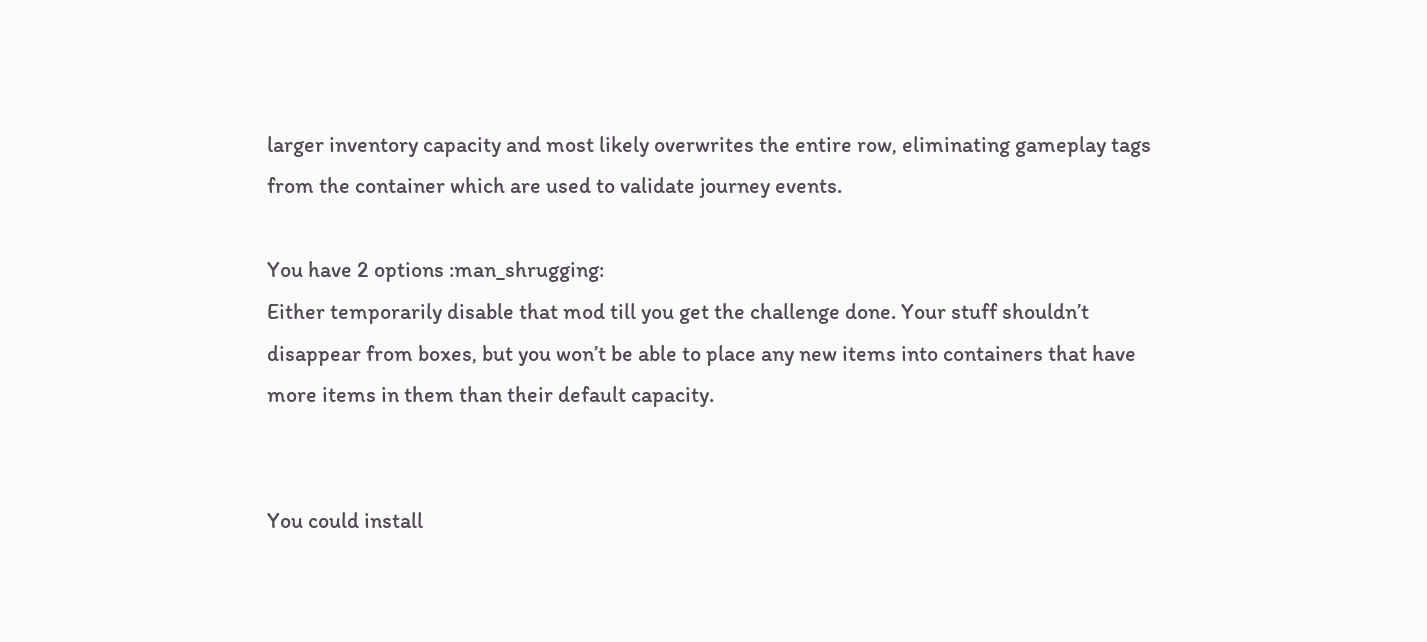larger inventory capacity and most likely overwrites the entire row, eliminating gameplay tags from the container which are used to validate journey events.

You have 2 options :man_shrugging:
Either temporarily disable that mod till you get the challenge done. Your stuff shouldn’t disappear from boxes, but you won’t be able to place any new items into containers that have more items in them than their default capacity.


You could install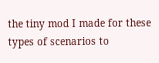the tiny mod I made for these types of scenarios to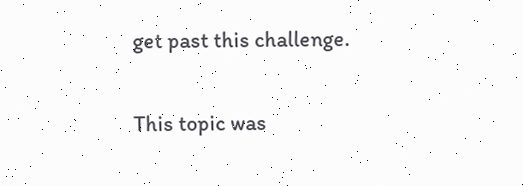get past this challenge.

This topic was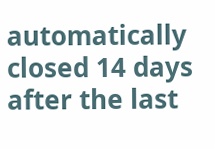automatically closed 14 days after the last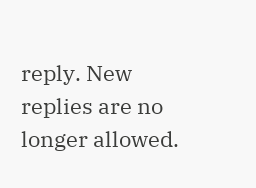reply. New replies are no longer allowed.